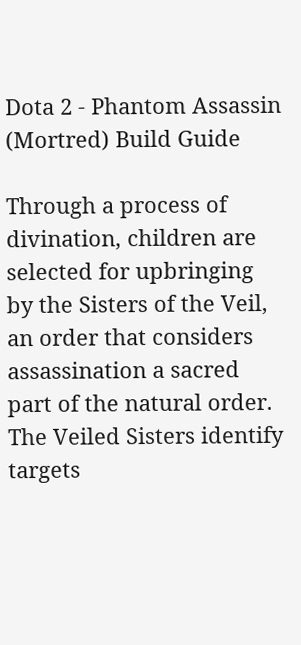Dota 2 - Phantom Assassin (Mortred) Build Guide

Through a process of divination, children are selected for upbringing by the Sisters of the Veil, an order that considers assassination a sacred part of the natural order. The Veiled Sisters identify targets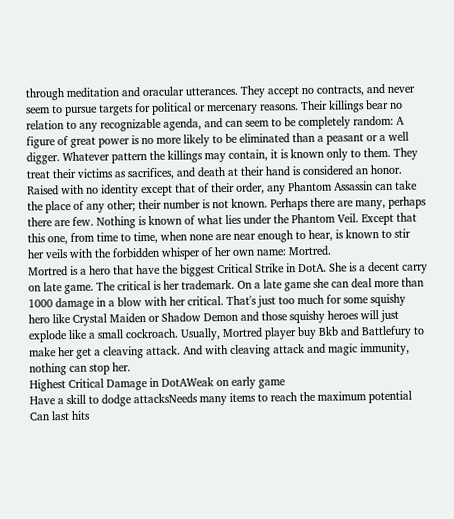through meditation and oracular utterances. They accept no contracts, and never seem to pursue targets for political or mercenary reasons. Their killings bear no relation to any recognizable agenda, and can seem to be completely random: A figure of great power is no more likely to be eliminated than a peasant or a well digger. Whatever pattern the killings may contain, it is known only to them. They treat their victims as sacrifices, and death at their hand is considered an honor. Raised with no identity except that of their order, any Phantom Assassin can take the place of any other; their number is not known. Perhaps there are many, perhaps there are few. Nothing is known of what lies under the Phantom Veil. Except that this one, from time to time, when none are near enough to hear, is known to stir her veils with the forbidden whisper of her own name: Mortred.
Mortred is a hero that have the biggest Critical Strike in DotA. She is a decent carry on late game. The critical is her trademark. On a late game she can deal more than 1000 damage in a blow with her critical. That's just too much for some squishy hero like Crystal Maiden or Shadow Demon and those squishy heroes will just explode like a small cockroach. Usually, Mortred player buy Bkb and Battlefury to make her get a cleaving attack. And with cleaving attack and magic immunity, nothing can stop her.
Highest Critical Damage in DotAWeak on early game
Have a skill to dodge attacksNeeds many items to reach the maximum potential
Can last hits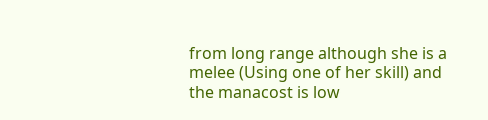from long range although she is a melee (Using one of her skill) and the manacost is low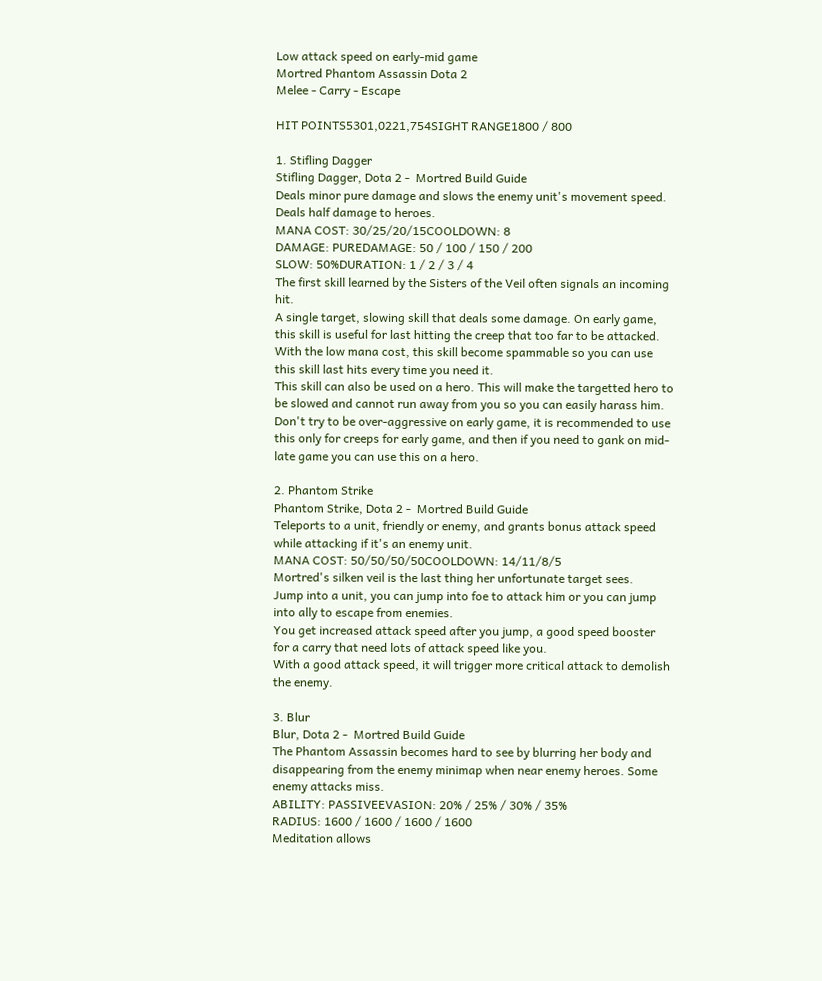Low attack speed on early-mid game
Mortred Phantom Assassin Dota 2
Melee - Carry - Escape

HIT POINTS5301,0221,754SIGHT RANGE1800 / 800

1. Stifling Dagger
Stifling Dagger, Dota 2 -  Mortred Build Guide
Deals minor pure damage and slows the enemy unit's movement speed. Deals half damage to heroes.
MANA COST: 30/25/20/15COOLDOWN: 8
DAMAGE: PUREDAMAGE: 50 / 100 / 150 / 200
SLOW: 50%DURATION: 1 / 2 / 3 / 4
The first skill learned by the Sisters of the Veil often signals an incoming hit.
A single target, slowing skill that deals some damage. On early game, this skill is useful for last hitting the creep that too far to be attacked. With the low mana cost, this skill become spammable so you can use this skill last hits every time you need it.
This skill can also be used on a hero. This will make the targetted hero to be slowed and cannot run away from you so you can easily harass him. Don't try to be over-aggressive on early game, it is recommended to use this only for creeps for early game, and then if you need to gank on mid-late game you can use this on a hero.

2. Phantom Strike
Phantom Strike, Dota 2 -  Mortred Build Guide
Teleports to a unit, friendly or enemy, and grants bonus attack speed while attacking if it's an enemy unit.
MANA COST: 50/50/50/50COOLDOWN: 14/11/8/5
Mortred's silken veil is the last thing her unfortunate target sees.
Jump into a unit, you can jump into foe to attack him or you can jump into ally to escape from enemies.
You get increased attack speed after you jump, a good speed booster for a carry that need lots of attack speed like you.
With a good attack speed, it will trigger more critical attack to demolish the enemy.

3. Blur
Blur, Dota 2 -  Mortred Build Guide
The Phantom Assassin becomes hard to see by blurring her body and disappearing from the enemy minimap when near enemy heroes. Some enemy attacks miss.
ABILITY: PASSIVEEVASION: 20% / 25% / 30% / 35%
RADIUS: 1600 / 1600 / 1600 / 1600
Meditation allows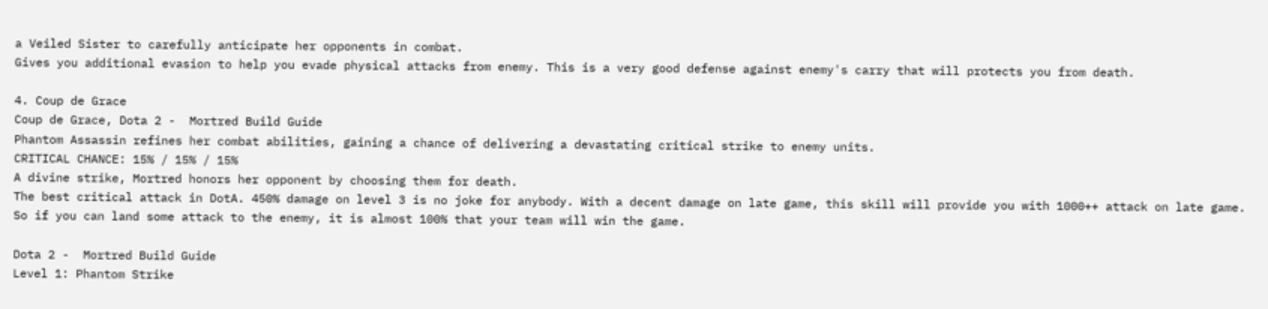a Veiled Sister to carefully anticipate her opponents in combat.
Gives you additional evasion to help you evade physical attacks from enemy. This is a very good defense against enemy's carry that will protects you from death.

4. Coup de Grace
Coup de Grace, Dota 2 -  Mortred Build Guide
Phantom Assassin refines her combat abilities, gaining a chance of delivering a devastating critical strike to enemy units.
CRITICAL CHANCE: 15% / 15% / 15%
A divine strike, Mortred honors her opponent by choosing them for death.
The best critical attack in DotA. 450% damage on level 3 is no joke for anybody. With a decent damage on late game, this skill will provide you with 1000++ attack on late game. So if you can land some attack to the enemy, it is almost 100% that your team will win the game.

Dota 2 -  Mortred Build Guide
Level 1: Phantom Strike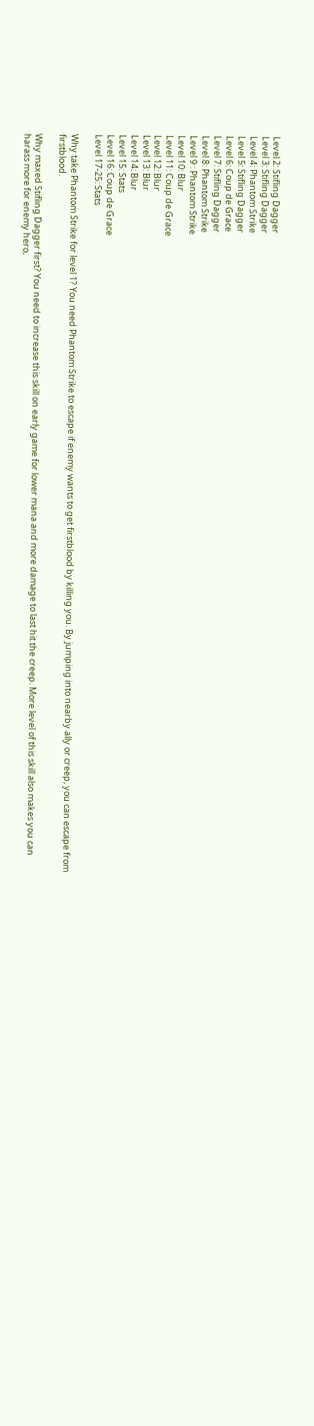Level 2: Stifling Dagger
Level 3: Stifling Dagger
Level 4: Phantom Strike
Level 5: Stifling Dagger
Level 6: Coup de Grace
Level 7: Stifling Dagger
Level 8: Phantom Strike
Level 9 : Phantom Strike
Level 10: Blur
Level 11: Coup de Grace
Level 12: Blur
Level 13: Blur
Level 14: Blur
Level 15: Stats
Level 16: Coup de Grace
Level 17-25: Stats

Why take Phantom Strike for level 1? You need Phantom Strike to escape if enemy wants to get firstblood by killing you. By jumping into nearby ally or creep, you can escape from firstblood.

Why maxed Stifling Dagger first? You need to increase this skill on early game for lower mana and more damage to last hit the creep. More level of this skill also makes you can harass more for enemy hero,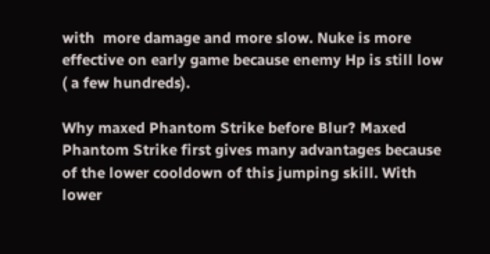with  more damage and more slow. Nuke is more effective on early game because enemy Hp is still low ( a few hundreds).

Why maxed Phantom Strike before Blur? Maxed Phantom Strike first gives many advantages because of the lower cooldown of this jumping skill. With lower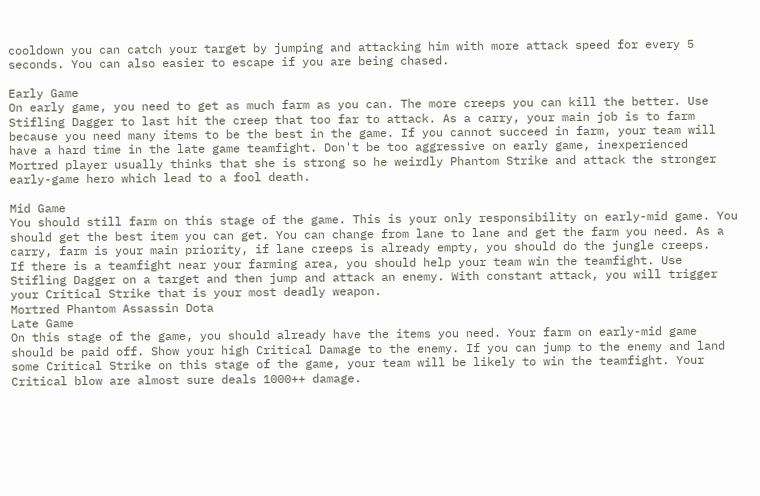cooldown you can catch your target by jumping and attacking him with more attack speed for every 5 seconds. You can also easier to escape if you are being chased.

Early Game
On early game, you need to get as much farm as you can. The more creeps you can kill the better. Use Stifling Dagger to last hit the creep that too far to attack. As a carry, your main job is to farm because you need many items to be the best in the game. If you cannot succeed in farm, your team will have a hard time in the late game teamfight. Don't be too aggressive on early game, inexperienced Mortred player usually thinks that she is strong so he weirdly Phantom Strike and attack the stronger early-game hero which lead to a fool death.

Mid Game
You should still farm on this stage of the game. This is your only responsibility on early-mid game. You should get the best item you can get. You can change from lane to lane and get the farm you need. As a carry, farm is your main priority, if lane creeps is already empty, you should do the jungle creeps.
If there is a teamfight near your farming area, you should help your team win the teamfight. Use Stifling Dagger on a target and then jump and attack an enemy. With constant attack, you will trigger your Critical Strike that is your most deadly weapon.
Mortred Phantom Assassin Dota
Late Game
On this stage of the game, you should already have the items you need. Your farm on early-mid game should be paid off. Show your high Critical Damage to the enemy. If you can jump to the enemy and land some Critical Strike on this stage of the game, your team will be likely to win the teamfight. Your Critical blow are almost sure deals 1000++ damage.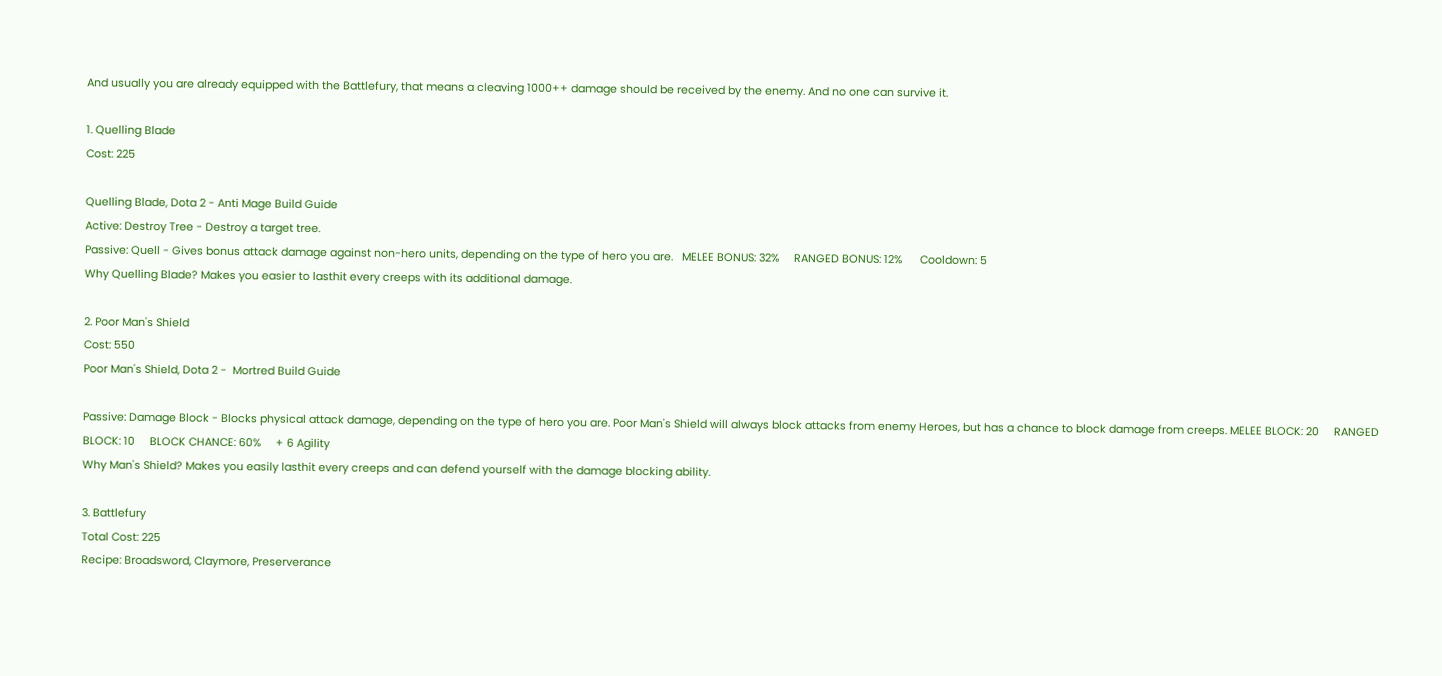And usually you are already equipped with the Battlefury, that means a cleaving 1000++ damage should be received by the enemy. And no one can survive it.

1. Quelling Blade
Cost: 225

Quelling Blade, Dota 2 - Anti Mage Build Guide
Active: Destroy Tree - Destroy a target tree.
Passive: Quell - Gives bonus attack damage against non-hero units, depending on the type of hero you are.   MELEE BONUS: 32%     RANGED BONUS: 12%      Cooldown: 5
Why Quelling Blade? Makes you easier to lasthit every creeps with its additional damage.

2. Poor Man's Shield
Cost: 550
Poor Man's Shield, Dota 2 -  Mortred Build Guide

Passive: Damage Block - Blocks physical attack damage, depending on the type of hero you are. Poor Man's Shield will always block attacks from enemy Heroes, but has a chance to block damage from creeps. MELEE BLOCK: 20     RANGED BLOCK: 10     BLOCK CHANCE: 60%     + 6 Agility
Why Man's Shield? Makes you easily lasthit every creeps and can defend yourself with the damage blocking ability.

3. Battlefury
Total Cost: 225
Recipe: Broadsword, Claymore, Preserverance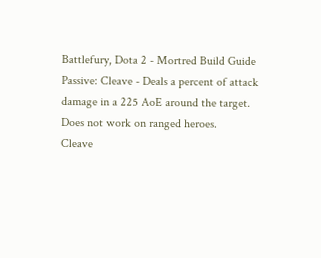Battlefury, Dota 2 - Mortred Build Guide
Passive: Cleave - Deals a percent of attack damage in a 225 AoE around the target. Does not work on ranged heroes.
Cleave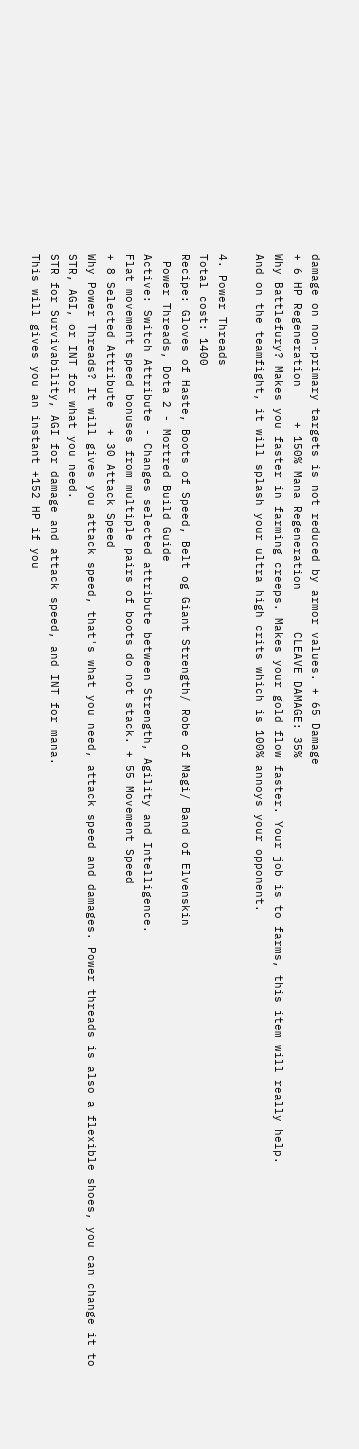damage on non-primary targets is not reduced by armor values. + 65 Damage
+ 6 HP Regeneration     + 150% Mana Regeneration      CLEAVE DAMAGE: 35%
Why Battlefury? Makes you faster in farming creeps. Makes your gold flow faster. Your job is to farms, this item will really help.
And on the teamfight, it will splash your ultra high crits which is 100% annoys your opponent.

4. Power Threads
Total cost: 1400
Recipe: Gloves of Haste, Boots of Speed, Belt og Giant Strength/ Robe of Magi/ Band of Elvenskin
 Power Threads, Dota 2 - Mortred Build Guide
Active: Switch Attribute - Changes selected attribute between Strength, Agility and Intelligence.
Flat movement speed bonuses from multiple pairs of boots do not stack. + 55 Movement Speed
+ 8 Selected Attribute   + 30 Attack Speed
Why Power Threads? It will gives you attack speed, that's what you need, attack speed and damages. Power threads is also a flexible shoes, you can change it to STR, AGI, or INT for what you need.
STR for Survivability, AGI for damage and attack speed, and INT for mana.
This will gives you an instant +152 HP if you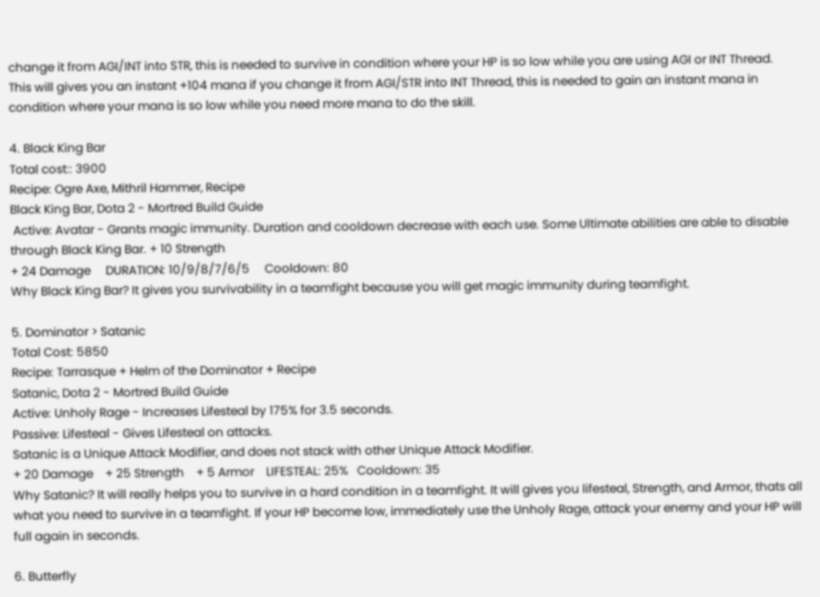change it from AGI/INT into STR, this is needed to survive in condition where your HP is so low while you are using AGI or INT Thread.
This will gives you an instant +104 mana if you change it from AGI/STR into INT Thread, this is needed to gain an instant mana in condition where your mana is so low while you need more mana to do the skill.

4. Black King Bar
Total cost:: 3900
Recipe: Ogre Axe, Mithril Hammer, Recipe
Black King Bar, Dota 2 - Mortred Build Guide
 Active: Avatar - Grants magic immunity. Duration and cooldown decrease with each use. Some Ultimate abilities are able to disable through Black King Bar. + 10 Strength
+ 24 Damage     DURATION: 10/9/8/7/6/5     Cooldown: 80
Why Black King Bar? It gives you survivability in a teamfight because you will get magic immunity during teamfight.

5. Dominator > Satanic
Total Cost: 5850
Recipe: Tarrasque + Helm of the Dominator + Recipe
Satanic, Dota 2 - Mortred Build Guide
Active: Unholy Rage - Increases Lifesteal by 175% for 3.5 seconds.
Passive: Lifesteal - Gives Lifesteal on attacks.
Satanic is a Unique Attack Modifier, and does not stack with other Unique Attack Modifier.
+ 20 Damage    + 25 Strength    + 5 Armor    LIFESTEAL: 25%   Cooldown: 35
Why Satanic? It will really helps you to survive in a hard condition in a teamfight. It will gives you lifesteal, Strength, and Armor, thats all what you need to survive in a teamfight. If your HP become low, immediately use the Unholy Rage, attack your enemy and your HP will full again in seconds.

6. Butterfly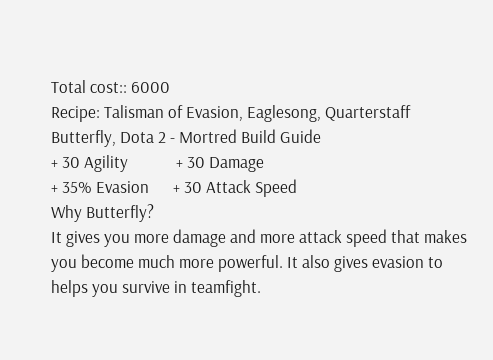Total cost:: 6000
Recipe: Talisman of Evasion, Eaglesong, Quarterstaff
Butterfly, Dota 2 - Mortred Build Guide
+ 30 Agility            + 30 Damage
+ 35% Evasion      + 30 Attack Speed
Why Butterfly?
It gives you more damage and more attack speed that makes you become much more powerful. It also gives evasion to helps you survive in teamfight.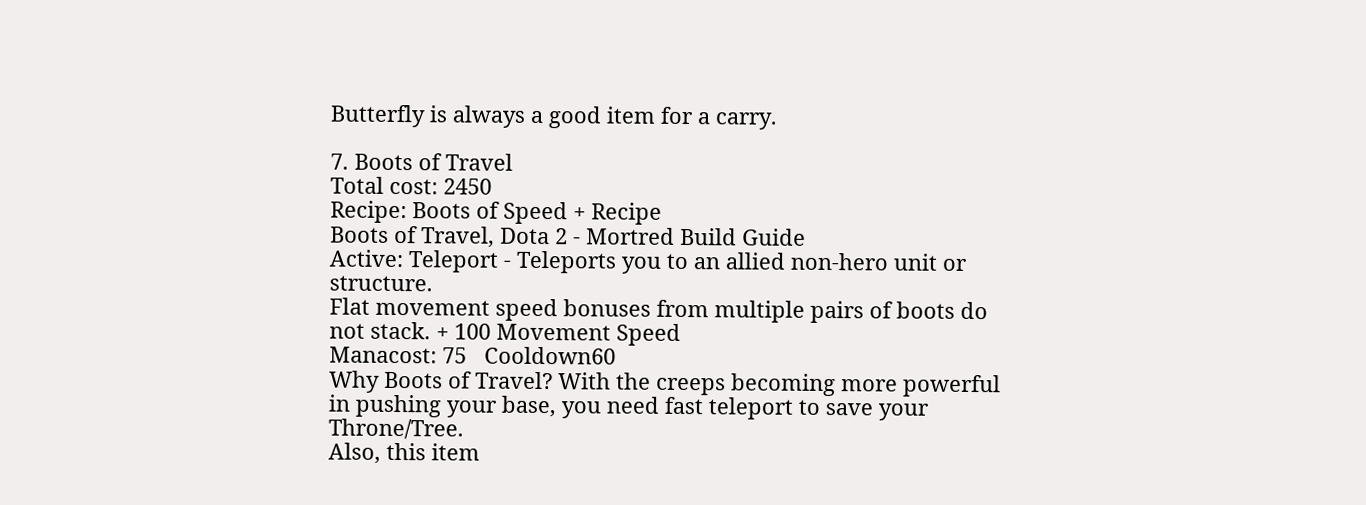Butterfly is always a good item for a carry.

7. Boots of Travel
Total cost: 2450
Recipe: Boots of Speed + Recipe
Boots of Travel, Dota 2 - Mortred Build Guide
Active: Teleport - Teleports you to an allied non-hero unit or structure.
Flat movement speed bonuses from multiple pairs of boots do not stack. + 100 Movement Speed
Manacost: 75   Cooldown60
Why Boots of Travel? With the creeps becoming more powerful in pushing your base, you need fast teleport to save your Throne/Tree.
Also, this item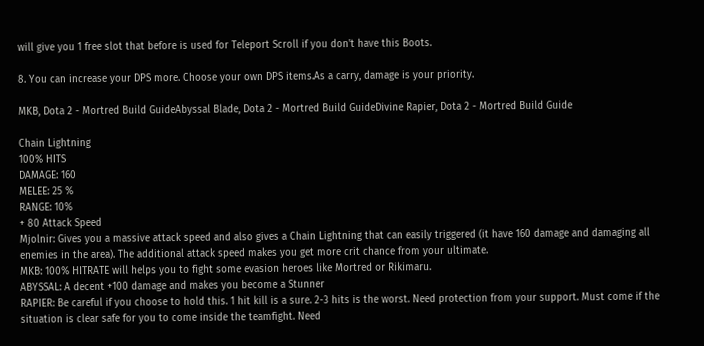will give you 1 free slot that before is used for Teleport Scroll if you don't have this Boots.

8. You can increase your DPS more. Choose your own DPS items.As a carry, damage is your priority.

MKB, Dota 2 - Mortred Build GuideAbyssal Blade, Dota 2 - Mortred Build GuideDivine Rapier, Dota 2 - Mortred Build Guide

Chain Lightning
100% HITS
DAMAGE: 160
MELEE: 25 %
RANGE: 10%
+ 80 Attack Speed
Mjolnir: Gives you a massive attack speed and also gives a Chain Lightning that can easily triggered (it have 160 damage and damaging all enemies in the area). The additional attack speed makes you get more crit chance from your ultimate.
MKB: 100% HITRATE will helps you to fight some evasion heroes like Mortred or Rikimaru.
ABYSSAL: A decent +100 damage and makes you become a Stunner
RAPIER: Be careful if you choose to hold this. 1 hit kill is a sure. 2-3 hits is the worst. Need protection from your support. Must come if the situation is clear safe for you to come inside the teamfight. Need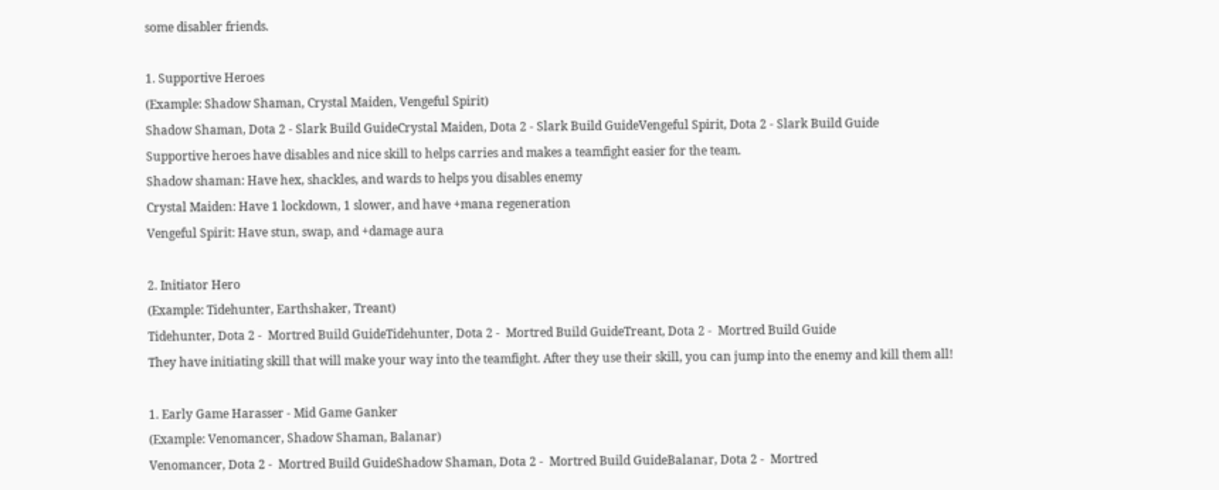some disabler friends.

1. Supportive Heroes
(Example: Shadow Shaman, Crystal Maiden, Vengeful Spirit)
Shadow Shaman, Dota 2 - Slark Build GuideCrystal Maiden, Dota 2 - Slark Build GuideVengeful Spirit, Dota 2 - Slark Build Guide
Supportive heroes have disables and nice skill to helps carries and makes a teamfight easier for the team.
Shadow shaman: Have hex, shackles, and wards to helps you disables enemy
Crystal Maiden: Have 1 lockdown, 1 slower, and have +mana regeneration
Vengeful Spirit: Have stun, swap, and +damage aura

2. Initiator Hero
(Example: Tidehunter, Earthshaker, Treant)
Tidehunter, Dota 2 -  Mortred Build GuideTidehunter, Dota 2 -  Mortred Build GuideTreant, Dota 2 -  Mortred Build Guide
They have initiating skill that will make your way into the teamfight. After they use their skill, you can jump into the enemy and kill them all!

1. Early Game Harasser - Mid Game Ganker
(Example: Venomancer, Shadow Shaman, Balanar)
Venomancer, Dota 2 -  Mortred Build GuideShadow Shaman, Dota 2 -  Mortred Build GuideBalanar, Dota 2 -  Mortred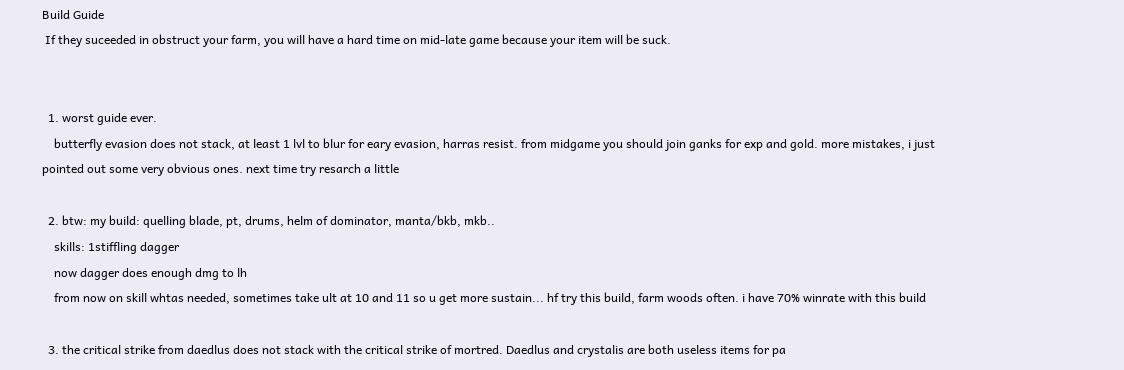Build Guide
 If they suceeded in obstruct your farm, you will have a hard time on mid-late game because your item will be suck.


  1. worst guide ever.
    butterfly evasion does not stack, at least 1 lvl to blur for eary evasion, harras resist. from midgame you should join ganks for exp and gold. more mistakes, i just pointed out some very obvious ones. next time try resarch a little

  2. btw: my build: quelling blade, pt, drums, helm of dominator, manta/bkb, mkb..
    skills: 1stiffling dagger
    now dagger does enough dmg to lh
    from now on skill whtas needed, sometimes take ult at 10 and 11 so u get more sustain... hf try this build, farm woods often. i have 70% winrate with this build

  3. the critical strike from daedlus does not stack with the critical strike of mortred. Daedlus and crystalis are both useless items for pa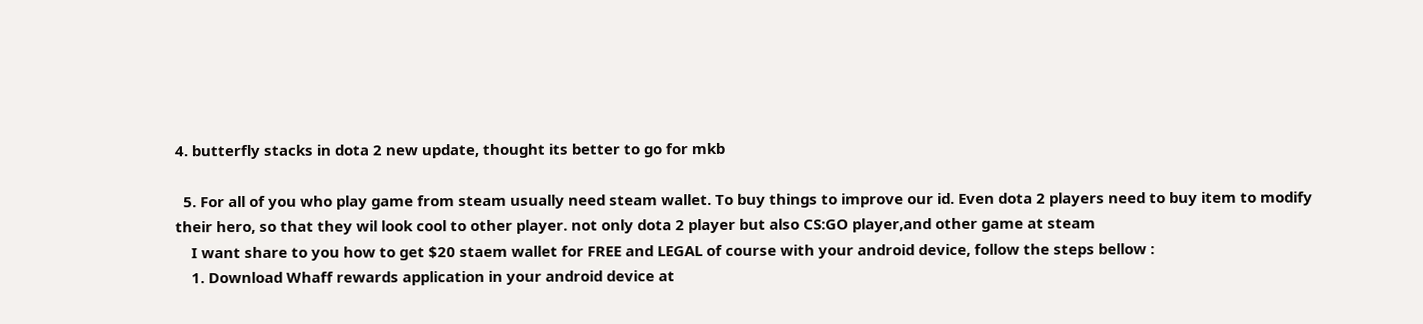4. butterfly stacks in dota 2 new update, thought its better to go for mkb

  5. For all of you who play game from steam usually need steam wallet. To buy things to improve our id. Even dota 2 players need to buy item to modify their hero, so that they wil look cool to other player. not only dota 2 player but also CS:GO player,and other game at steam
    I want share to you how to get $20 staem wallet for FREE and LEGAL of course with your android device, follow the steps bellow :
    1. Download Whaff rewards application in your android device at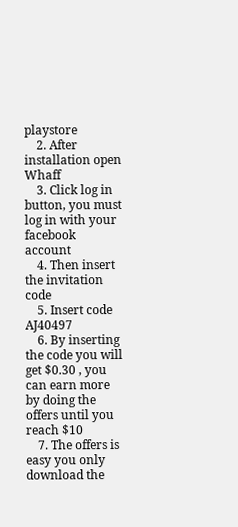playstore
    2. After installation open Whaff
    3. Click log in button, you must log in with your facebook account
    4. Then insert the invitation code
    5. Insert code AJ40497
    6. By inserting the code you will get $0.30 , you can earn more by doing the offers until you reach $10
    7. The offers is easy you only download the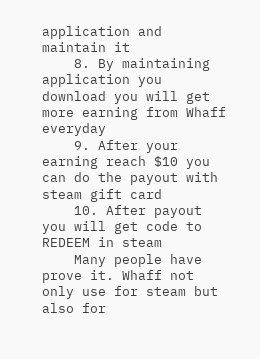application and maintain it
    8. By maintaining application you download you will get more earning from Whaff everyday
    9. After your earning reach $10 you can do the payout with steam gift card
    10. After payout you will get code to REDEEM in steam
    Many people have prove it. Whaff not only use for steam but also for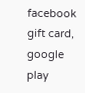facebook gift card, google play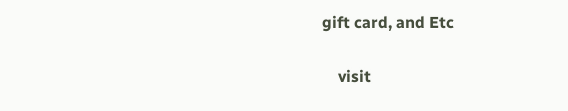gift card, and Etc

    visit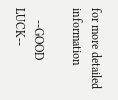for more detailed information

    --GOOD LUCK--